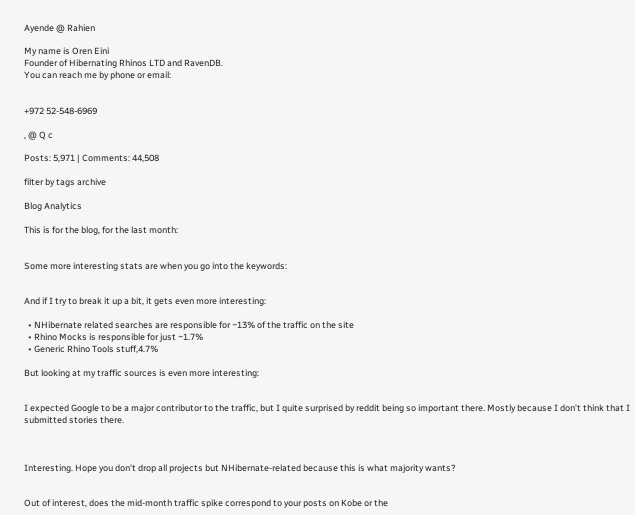Ayende @ Rahien

My name is Oren Eini
Founder of Hibernating Rhinos LTD and RavenDB.
You can reach me by phone or email:


+972 52-548-6969

, @ Q c

Posts: 5,971 | Comments: 44,508

filter by tags archive

Blog Analytics

This is for the blog, for the last month:


Some more interesting stats are when you go into the keywords:


And if I try to break it up a bit, it gets even more interesting:

  • NHibernate related searches are responsible for ~13% of the traffic on the site
  • Rhino Mocks is responsible for just ~1.7%
  • Generic Rhino Tools stuff,4.7%

But looking at my traffic sources is even more interesting:


I expected Google to be a major contributor to the traffic, but I quite surprised by reddit being so important there. Mostly because I don’t think that I submitted stories there.



Interesting. Hope you don't drop all projects but NHibernate-related because this is what majority wants?


Out of interest, does the mid-month traffic spike correspond to your posts on Kobe or the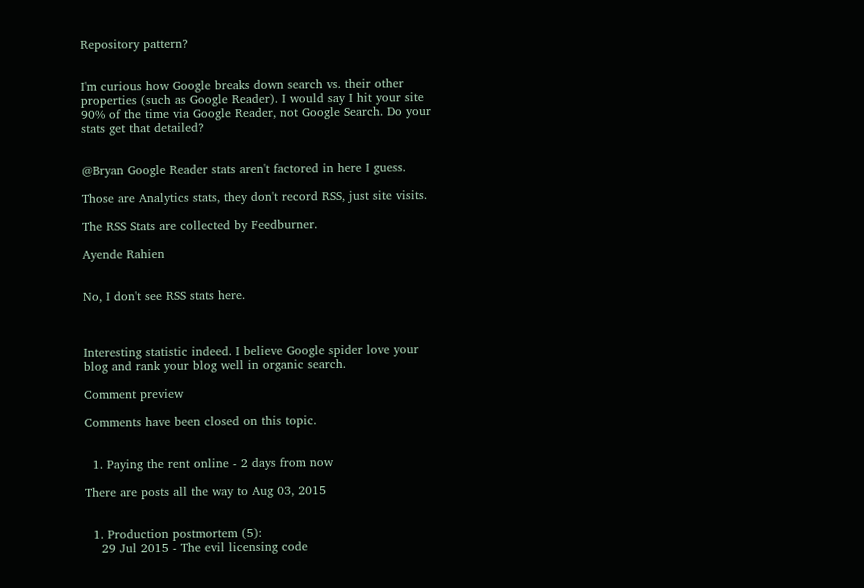Repository pattern?


I'm curious how Google breaks down search vs. their other properties (such as Google Reader). I would say I hit your site 90% of the time via Google Reader, not Google Search. Do your stats get that detailed?


@Bryan Google Reader stats aren't factored in here I guess.

Those are Analytics stats, they don't record RSS, just site visits.

The RSS Stats are collected by Feedburner.

Ayende Rahien


No, I don't see RSS stats here.



Interesting statistic indeed. I believe Google spider love your blog and rank your blog well in organic search.

Comment preview

Comments have been closed on this topic.


  1. Paying the rent online - 2 days from now

There are posts all the way to Aug 03, 2015


  1. Production postmortem (5):
    29 Jul 2015 - The evil licensing code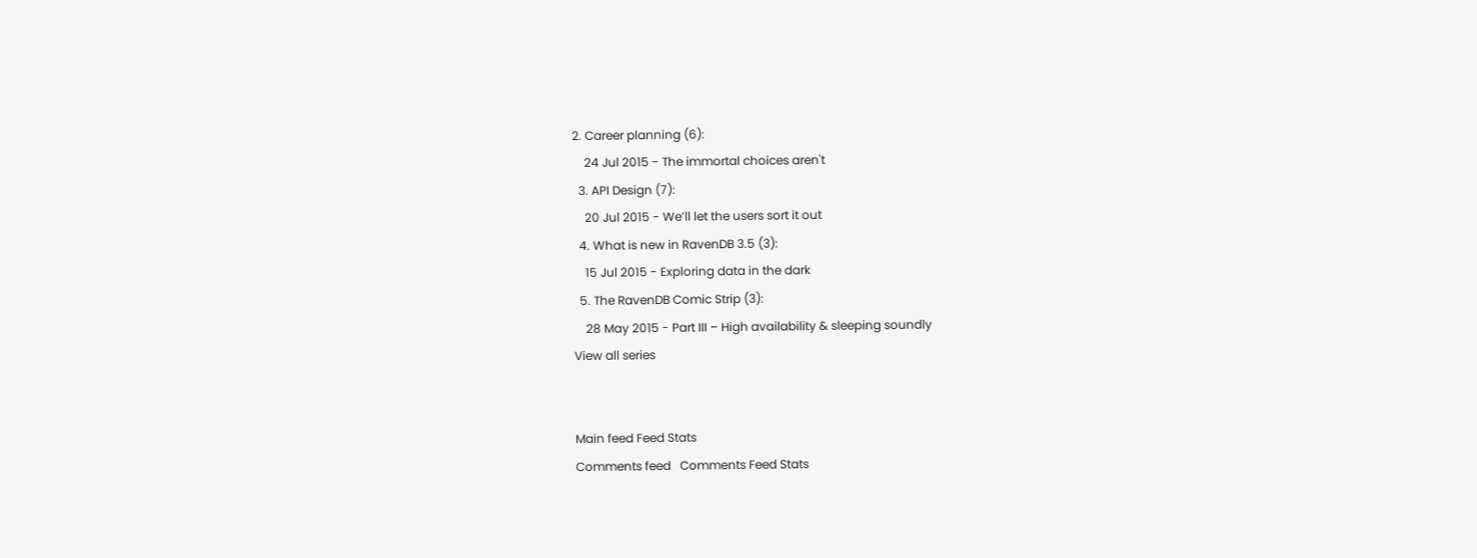2. Career planning (6):
    24 Jul 2015 - The immortal choices aren't
  3. API Design (7):
    20 Jul 2015 - We’ll let the users sort it out
  4. What is new in RavenDB 3.5 (3):
    15 Jul 2015 - Exploring data in the dark
  5. The RavenDB Comic Strip (3):
    28 May 2015 - Part III – High availability & sleeping soundly
View all series


Main feed Feed Stats
Comments feed   Comments Feed Stats